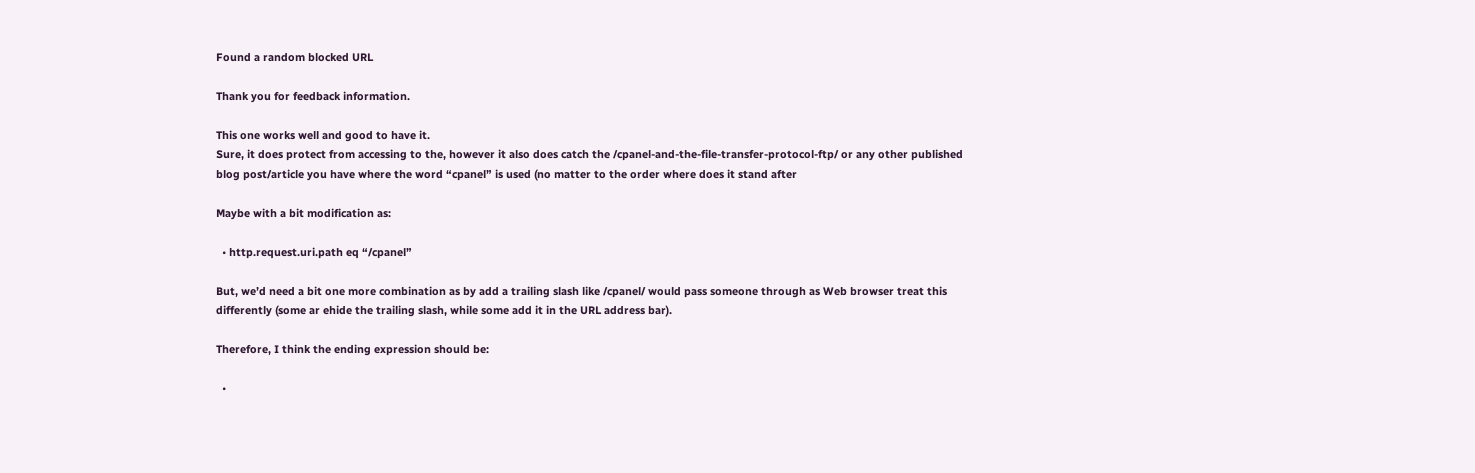Found a random blocked URL

Thank you for feedback information.

This one works well and good to have it.
Sure, it does protect from accessing to the, however it also does catch the /cpanel-and-the-file-transfer-protocol-ftp/ or any other published blog post/article you have where the word “cpanel” is used (no matter to the order where does it stand after

Maybe with a bit modification as:

  • http.request.uri.path eq “/cpanel”

But, we’d need a bit one more combination as by add a trailing slash like /cpanel/ would pass someone through as Web browser treat this differently (some ar ehide the trailing slash, while some add it in the URL address bar).

Therefore, I think the ending expression should be:

  •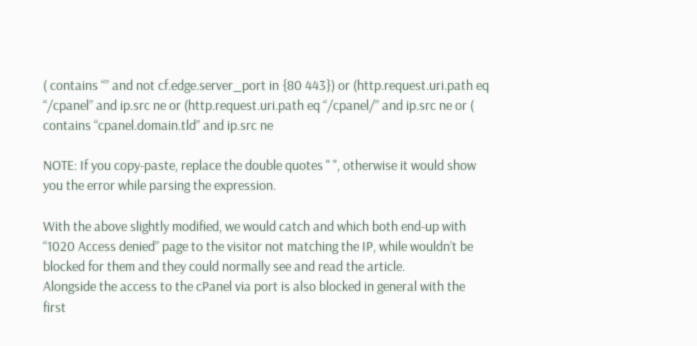( contains “” and not cf.edge.server_port in {80 443}) or (http.request.uri.path eq “/cpanel” and ip.src ne or (http.request.uri.path eq “/cpanel/” and ip.src ne or ( contains “cpanel.domain.tld” and ip.src ne

NOTE: If you copy-paste, replace the double quotes " ", otherwise it would show you the error while parsing the expression.

With the above slightly modified, we would catch and which both end-up with “1020 Access denied” page to the visitor not matching the IP, while wouldn’t be blocked for them and they could normally see and read the article.
Alongside the access to the cPanel via port is also blocked in general with the first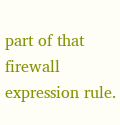part of that firewall expression rule.